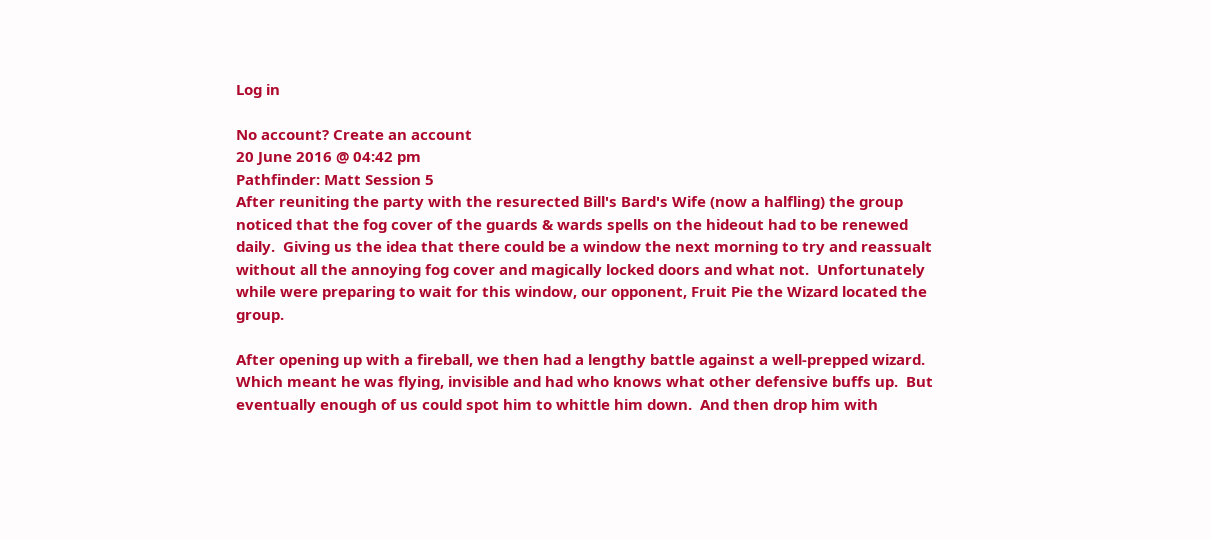Log in

No account? Create an account
20 June 2016 @ 04:42 pm
Pathfinder: Matt Session 5
After reuniting the party with the resurected Bill's Bard's Wife (now a halfling) the group noticed that the fog cover of the guards & wards spells on the hideout had to be renewed daily.  Giving us the idea that there could be a window the next morning to try and reassualt without all the annoying fog cover and magically locked doors and what not.  Unfortunately while were preparing to wait for this window, our opponent, Fruit Pie the Wizard located the group.

After opening up with a fireball, we then had a lengthy battle against a well-prepped wizard.  Which meant he was flying, invisible and had who knows what other defensive buffs up.  But eventually enough of us could spot him to whittle him down.  And then drop him with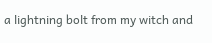a lightning bolt from my witch and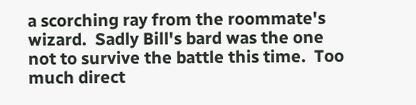a scorching ray from the roommate's wizard.  Sadly Bill's bard was the one not to survive the battle this time.  Too much direct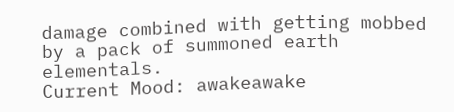damage combined with getting mobbed by a pack of summoned earth elementals.
Current Mood: awakeawake